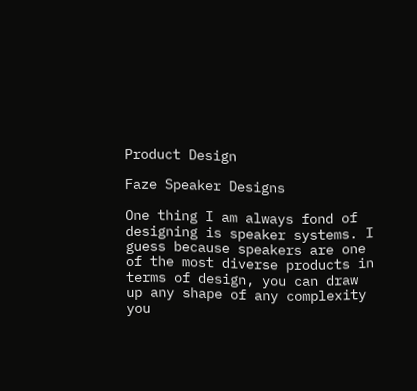Product Design

Faze Speaker Designs

One thing I am always fond of designing is speaker systems. I guess because speakers are one of the most diverse products in terms of design, you can draw up any shape of any complexity you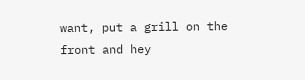want, put a grill on the front and hey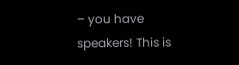– you have speakers! This is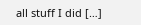all stuff I did […]